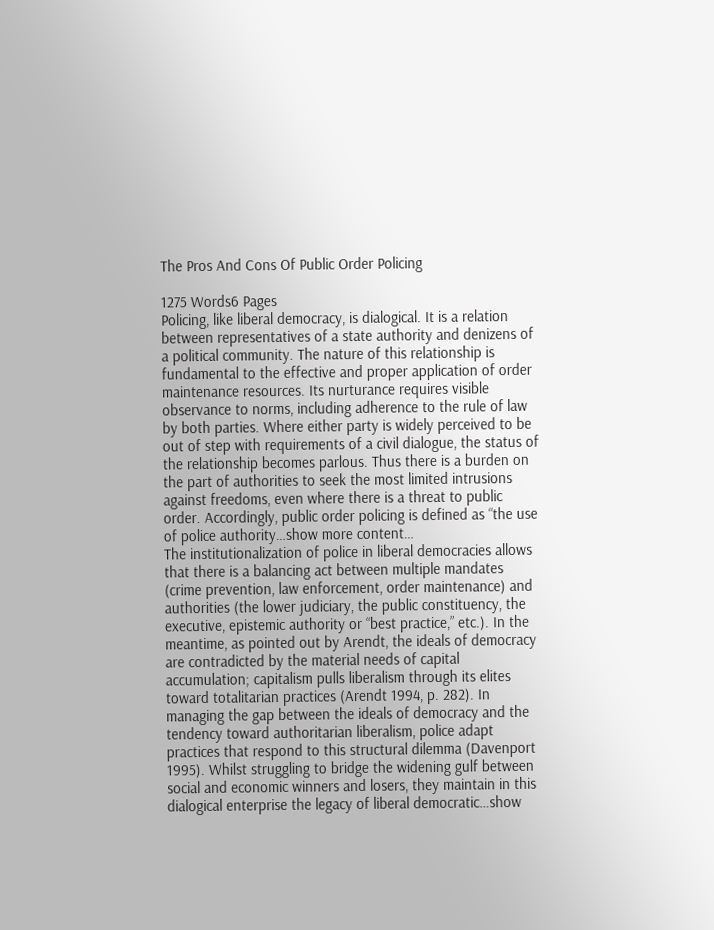The Pros And Cons Of Public Order Policing

1275 Words6 Pages
Policing, like liberal democracy, is dialogical. It is a relation between representatives of a state authority and denizens of a political community. The nature of this relationship is fundamental to the effective and proper application of order maintenance resources. Its nurturance requires visible observance to norms, including adherence to the rule of law by both parties. Where either party is widely perceived to be out of step with requirements of a civil dialogue, the status of the relationship becomes parlous. Thus there is a burden on the part of authorities to seek the most limited intrusions against freedoms, even where there is a threat to public order. Accordingly, public order policing is defined as “the use of police authority…show more content…
The institutionalization of police in liberal democracies allows that there is a balancing act between multiple mandates (crime prevention, law enforcement, order maintenance) and authorities (the lower judiciary, the public constituency, the executive, epistemic authority or “best practice,” etc.). In the meantime, as pointed out by Arendt, the ideals of democracy are contradicted by the material needs of capital accumulation; capitalism pulls liberalism through its elites toward totalitarian practices (Arendt 1994, p. 282). In managing the gap between the ideals of democracy and the tendency toward authoritarian liberalism, police adapt practices that respond to this structural dilemma (Davenport 1995). Whilst struggling to bridge the widening gulf between social and economic winners and losers, they maintain in this dialogical enterprise the legacy of liberal democratic…show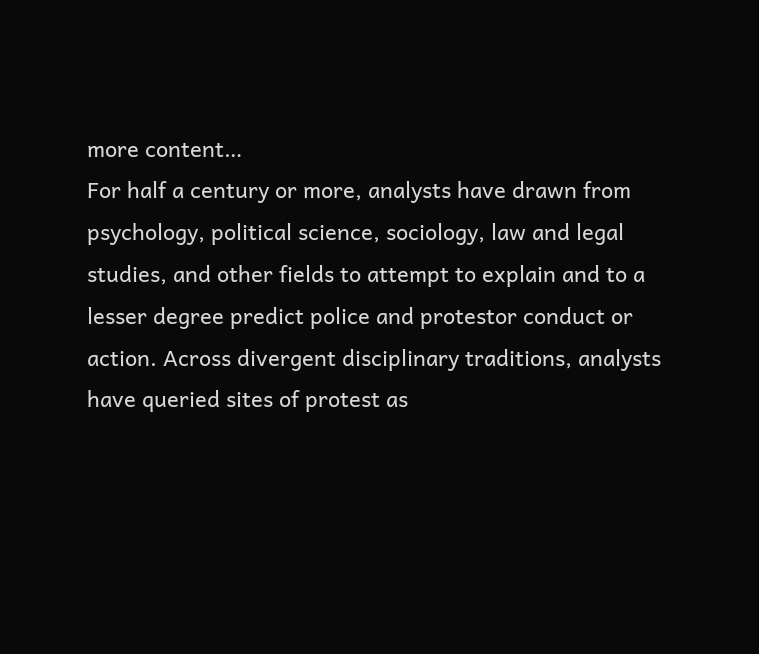more content…
For half a century or more, analysts have drawn from psychology, political science, sociology, law and legal studies, and other fields to attempt to explain and to a lesser degree predict police and protestor conduct or action. Across divergent disciplinary traditions, analysts have queried sites of protest as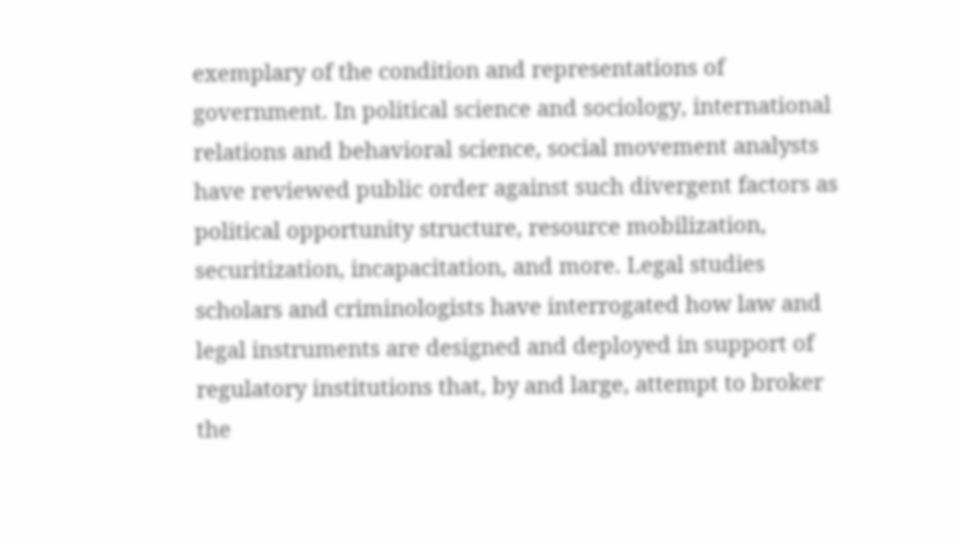exemplary of the condition and representations of government. In political science and sociology, international relations and behavioral science, social movement analysts have reviewed public order against such divergent factors as political opportunity structure, resource mobilization, securitization, incapacitation, and more. Legal studies scholars and criminologists have interrogated how law and legal instruments are designed and deployed in support of regulatory institutions that, by and large, attempt to broker the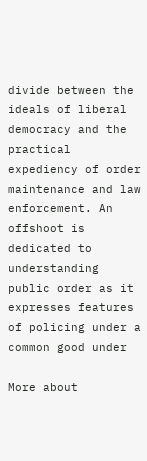divide between the ideals of liberal democracy and the practical expediency of order maintenance and law enforcement. An offshoot is dedicated to understanding public order as it expresses features of policing under a common good under

More about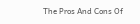The Pros And Cons Of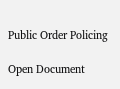Public Order Policing

Open Document